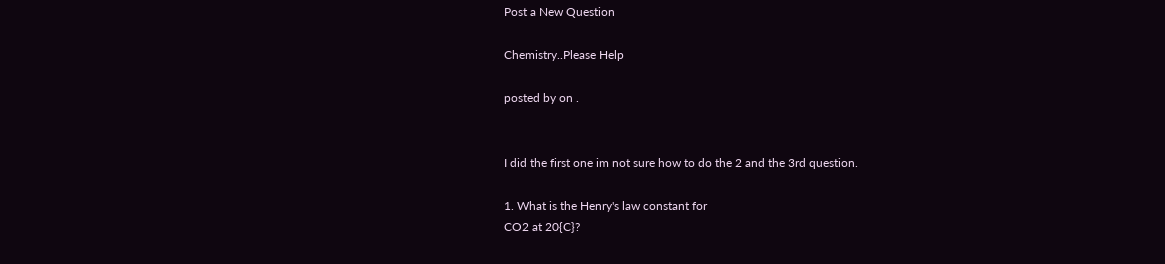Post a New Question

Chemistry..Please Help

posted by on .


I did the first one im not sure how to do the 2 and the 3rd question.

1. What is the Henry's law constant for
CO2 at 20{C}?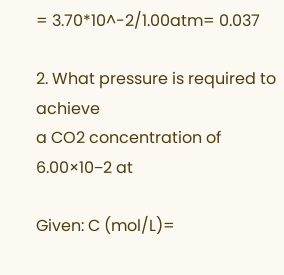= 3.70*10^-2/1.00atm= 0.037

2. What pressure is required to achieve
a CO2 concentration of 6.00×10−2 at

Given: C (mol/L)=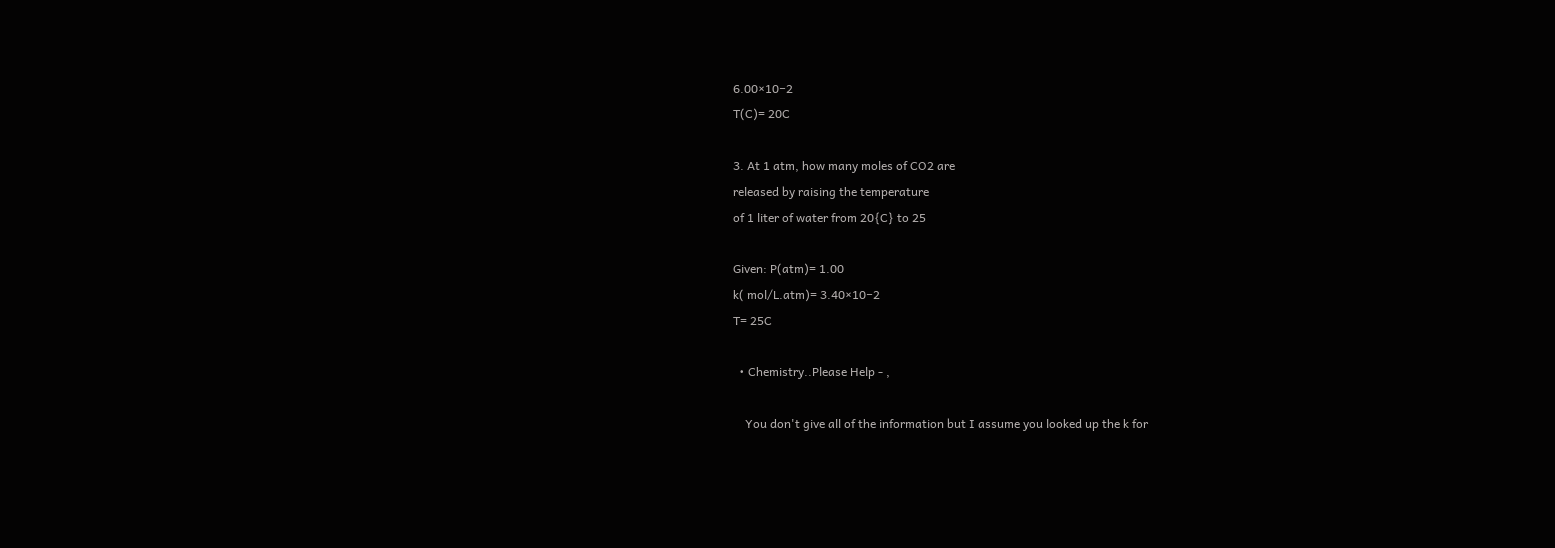6.00×10−2
T(C)= 20C

3. At 1 atm, how many moles of CO2 are
released by raising the temperature
of 1 liter of water from 20{C} to 25

Given: P(atm)= 1.00
k( mol/L.atm)= 3.40×10−2
T= 25C

  • Chemistry..Please Help - ,

    You don't give all of the information but I assume you looked up the k for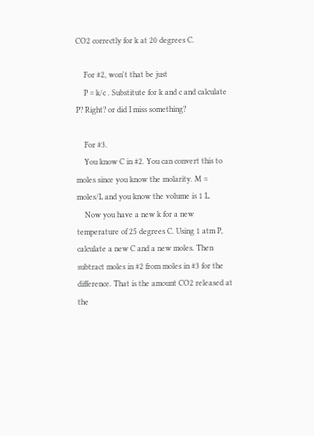CO2 correctly for k at 20 degrees C.

    For #2, won't that be just
    P = k/c . Substitute for k and c and calculate P? Right? or did I miss something?

    For #3.
    You know C in #2. You can convert this to moles since you know the molarity. M = moles/L and you know the volume is 1 L.
    Now you have a new k for a new temperature of 25 degrees C. Using 1 atm P, calculate a new C and a new moles. Then subtract moles in #2 from moles in #3 for the difference. That is the amount CO2 released at the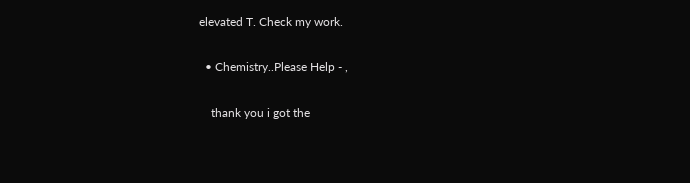elevated T. Check my work.

  • Chemistry..Please Help - ,

    thank you i got the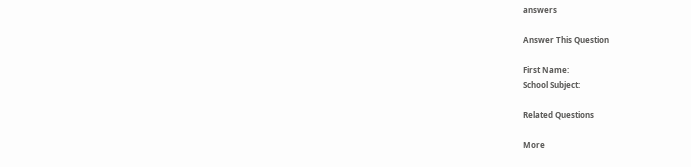answers

Answer This Question

First Name:
School Subject:

Related Questions

More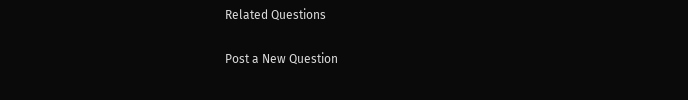Related Questions

Post a New Question